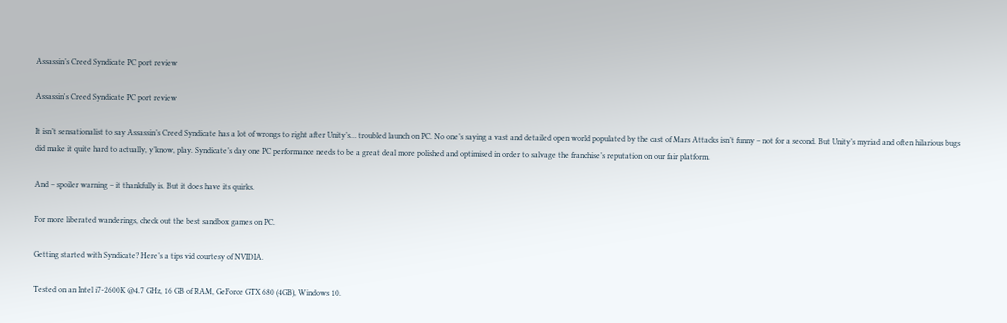Assassin’s Creed Syndicate PC port review

Assassin's Creed Syndicate PC port review

It isn’t sensationalist to say Assassin’s Creed Syndicate has a lot of wrongs to right after Unity’s… troubled launch on PC. No one’s saying a vast and detailed open world populated by the cast of Mars Attacks isn’t funny – not for a second. But Unity’s myriad and often hilarious bugs did make it quite hard to actually, y’know, play. Syndicate’s day one PC performance needs to be a great deal more polished and optimised in order to salvage the franchise’s reputation on our fair platform.

And – spoiler warning – it thankfully is. But it does have its quirks.

For more liberated wanderings, check out the best sandbox games on PC.

Getting started with Syndicate? Here’s a tips vid courtesy of NVIDIA.

Tested on an Intel i7-2600K @4.7 GHz, 16 GB of RAM, GeForce GTX 680 (4GB), Windows 10.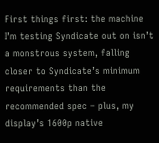First things first: the machine I’m testing Syndicate out on isn’t a monstrous system, falling closer to Syndicate’s minimum requirements than the recommended spec – plus, my display’s 1600p native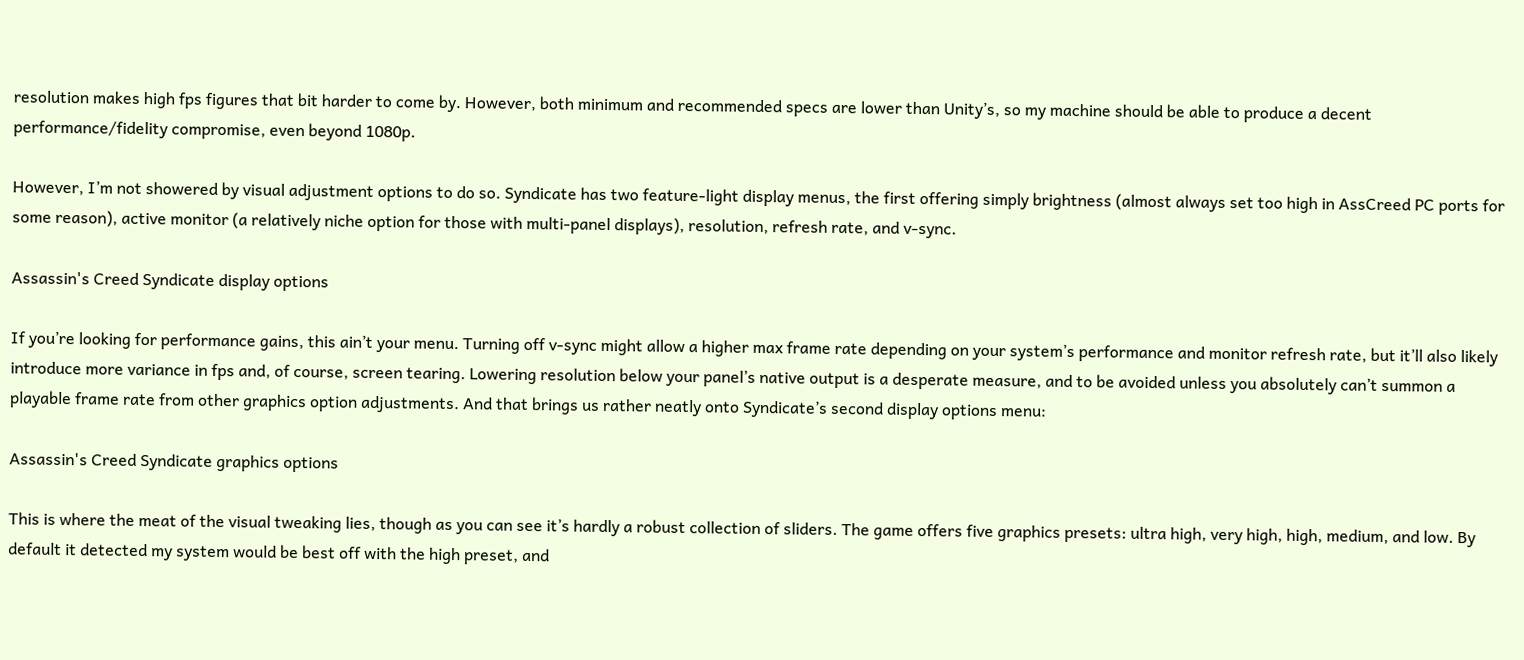resolution makes high fps figures that bit harder to come by. However, both minimum and recommended specs are lower than Unity’s, so my machine should be able to produce a decent performance/fidelity compromise, even beyond 1080p.

However, I’m not showered by visual adjustment options to do so. Syndicate has two feature-light display menus, the first offering simply brightness (almost always set too high in AssCreed PC ports for some reason), active monitor (a relatively niche option for those with multi-panel displays), resolution, refresh rate, and v-sync.

Assassin's Creed Syndicate display options

If you’re looking for performance gains, this ain’t your menu. Turning off v-sync might allow a higher max frame rate depending on your system’s performance and monitor refresh rate, but it’ll also likely introduce more variance in fps and, of course, screen tearing. Lowering resolution below your panel’s native output is a desperate measure, and to be avoided unless you absolutely can’t summon a playable frame rate from other graphics option adjustments. And that brings us rather neatly onto Syndicate’s second display options menu:

Assassin's Creed Syndicate graphics options

This is where the meat of the visual tweaking lies, though as you can see it’s hardly a robust collection of sliders. The game offers five graphics presets: ultra high, very high, high, medium, and low. By default it detected my system would be best off with the high preset, and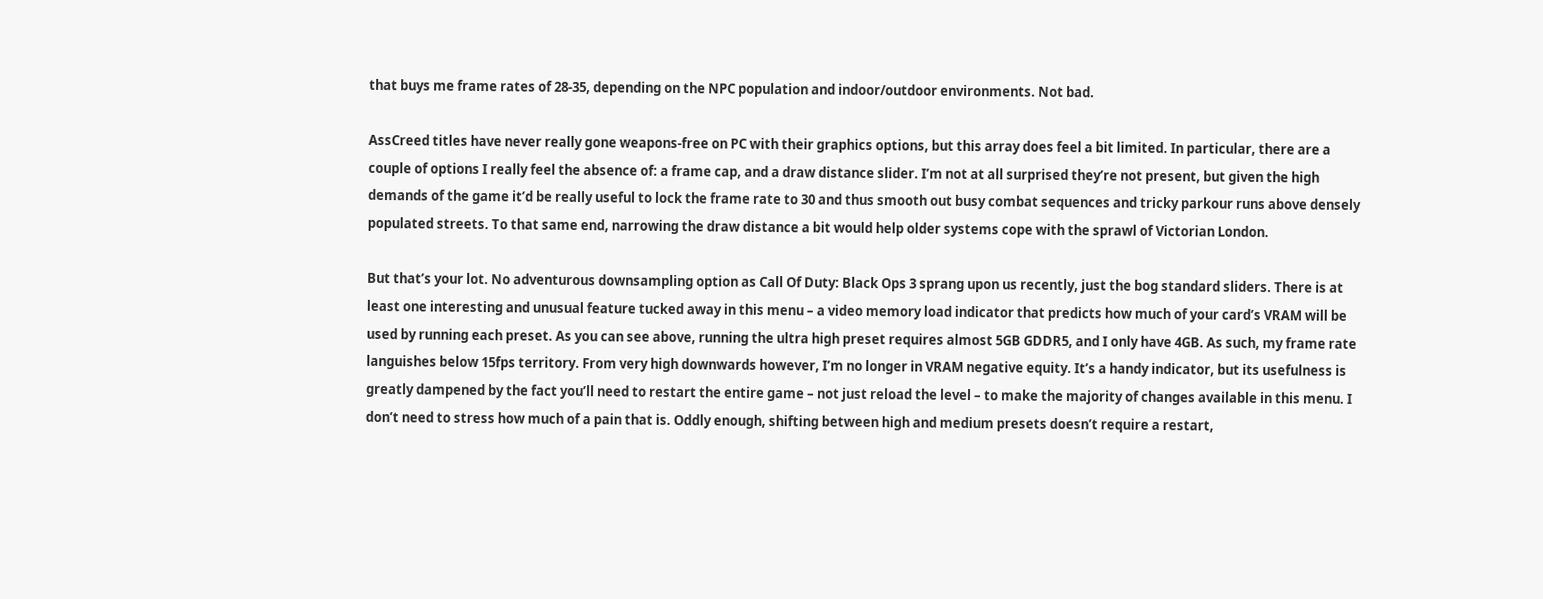that buys me frame rates of 28-35, depending on the NPC population and indoor/outdoor environments. Not bad.

AssCreed titles have never really gone weapons-free on PC with their graphics options, but this array does feel a bit limited. In particular, there are a couple of options I really feel the absence of: a frame cap, and a draw distance slider. I’m not at all surprised they’re not present, but given the high demands of the game it’d be really useful to lock the frame rate to 30 and thus smooth out busy combat sequences and tricky parkour runs above densely populated streets. To that same end, narrowing the draw distance a bit would help older systems cope with the sprawl of Victorian London.

But that’s your lot. No adventurous downsampling option as Call Of Duty: Black Ops 3 sprang upon us recently, just the bog standard sliders. There is at least one interesting and unusual feature tucked away in this menu – a video memory load indicator that predicts how much of your card’s VRAM will be used by running each preset. As you can see above, running the ultra high preset requires almost 5GB GDDR5, and I only have 4GB. As such, my frame rate languishes below 15fps territory. From very high downwards however, I’m no longer in VRAM negative equity. It’s a handy indicator, but its usefulness is greatly dampened by the fact you’ll need to restart the entire game – not just reload the level – to make the majority of changes available in this menu. I don’t need to stress how much of a pain that is. Oddly enough, shifting between high and medium presets doesn’t require a restart,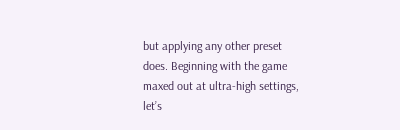but applying any other preset does. Beginning with the game maxed out at ultra-high settings, let’s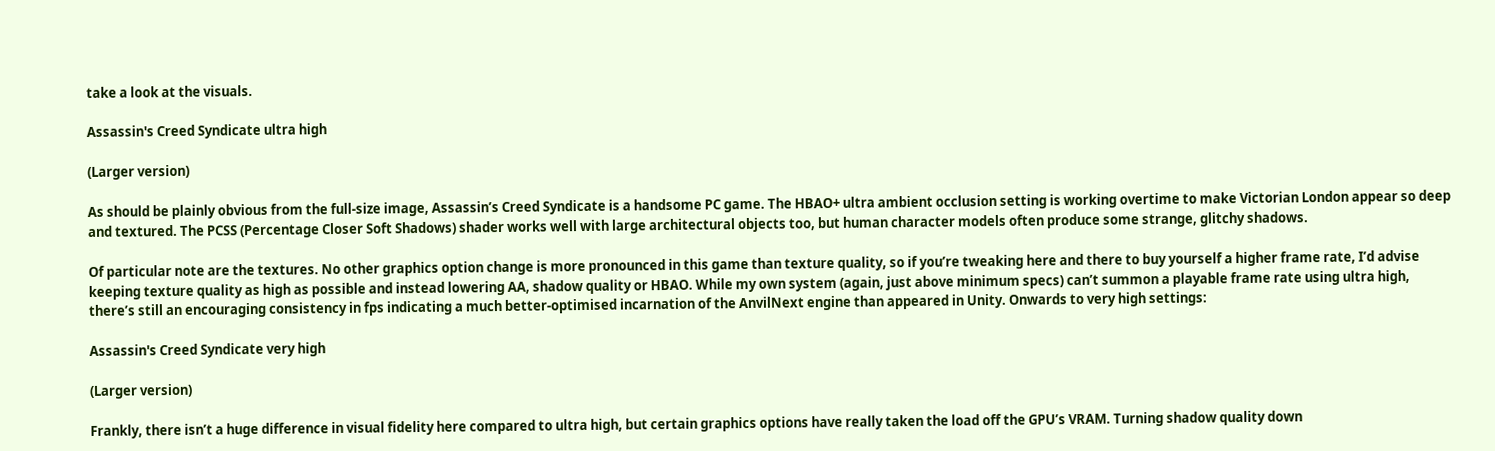take a look at the visuals.

Assassin's Creed Syndicate ultra high

(Larger version)

As should be plainly obvious from the full-size image, Assassin’s Creed Syndicate is a handsome PC game. The HBAO+ ultra ambient occlusion setting is working overtime to make Victorian London appear so deep and textured. The PCSS (Percentage Closer Soft Shadows) shader works well with large architectural objects too, but human character models often produce some strange, glitchy shadows.

Of particular note are the textures. No other graphics option change is more pronounced in this game than texture quality, so if you’re tweaking here and there to buy yourself a higher frame rate, I’d advise keeping texture quality as high as possible and instead lowering AA, shadow quality or HBAO. While my own system (again, just above minimum specs) can’t summon a playable frame rate using ultra high, there’s still an encouraging consistency in fps indicating a much better-optimised incarnation of the AnvilNext engine than appeared in Unity. Onwards to very high settings:

Assassin's Creed Syndicate very high

(Larger version)

Frankly, there isn’t a huge difference in visual fidelity here compared to ultra high, but certain graphics options have really taken the load off the GPU’s VRAM. Turning shadow quality down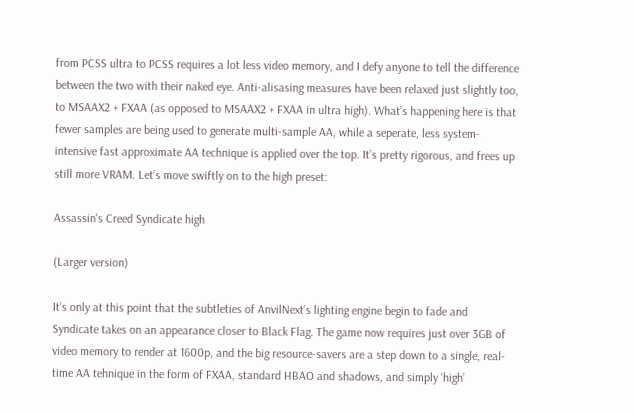from PCSS ultra to PCSS requires a lot less video memory, and I defy anyone to tell the difference between the two with their naked eye. Anti-alisasing measures have been relaxed just slightly too, to MSAAX2 + FXAA (as opposed to MSAAX2 + FXAA in ultra high). What’s happening here is that fewer samples are being used to generate multi-sample AA, while a seperate, less system-intensive fast approximate AA technique is applied over the top. It’s pretty rigorous, and frees up still more VRAM. Let’s move swiftly on to the high preset:

Assassin's Creed Syndicate high

(Larger version)

It’s only at this point that the subtleties of AnvilNext’s lighting engine begin to fade and Syndicate takes on an appearance closer to Black Flag. The game now requires just over 3GB of video memory to render at 1600p, and the big resource-savers are a step down to a single, real-time AA tehnique in the form of FXAA, standard HBAO and shadows, and simply ‘high’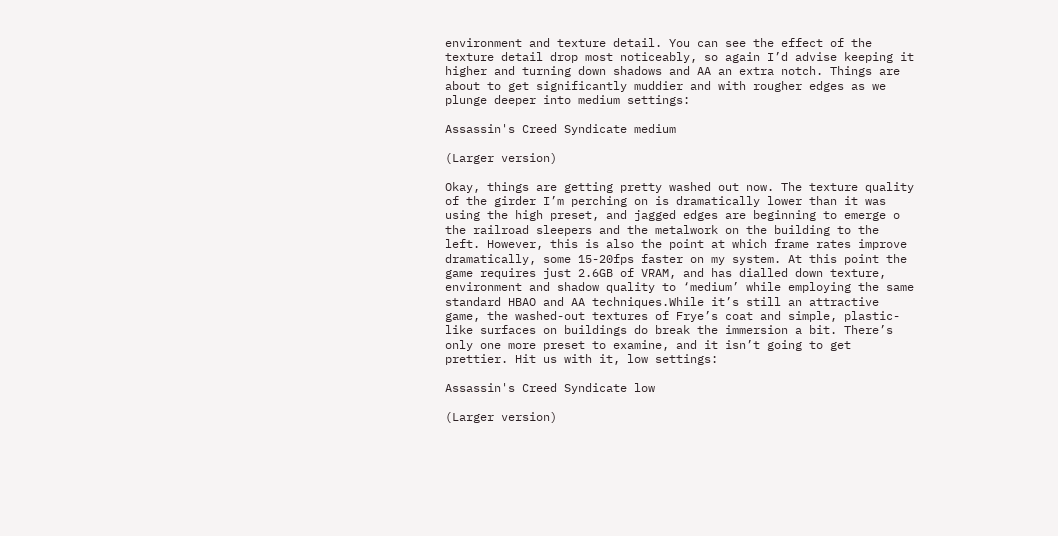environment and texture detail. You can see the effect of the texture detail drop most noticeably, so again I’d advise keeping it higher and turning down shadows and AA an extra notch. Things are about to get significantly muddier and with rougher edges as we plunge deeper into medium settings:

Assassin's Creed Syndicate medium

(Larger version)

Okay, things are getting pretty washed out now. The texture quality of the girder I’m perching on is dramatically lower than it was using the high preset, and jagged edges are beginning to emerge o the railroad sleepers and the metalwork on the building to the left. However, this is also the point at which frame rates improve dramatically, some 15-20fps faster on my system. At this point the game requires just 2.6GB of VRAM, and has dialled down texture, environment and shadow quality to ‘medium’ while employing the same standard HBAO and AA techniques.While it’s still an attractive game, the washed-out textures of Frye’s coat and simple, plastic-like surfaces on buildings do break the immersion a bit. There’s only one more preset to examine, and it isn’t going to get prettier. Hit us with it, low settings:

Assassin's Creed Syndicate low

(Larger version)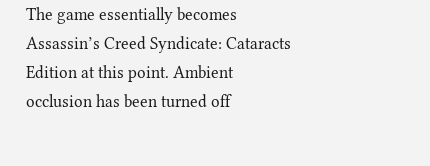The game essentially becomes Assassin’s Creed Syndicate: Cataracts Edition at this point. Ambient occlusion has been turned off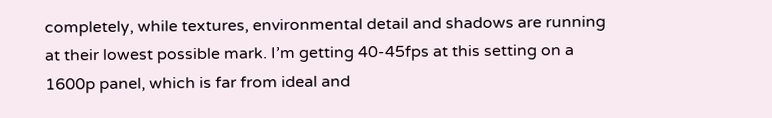completely, while textures, environmental detail and shadows are running at their lowest possible mark. I’m getting 40-45fps at this setting on a 1600p panel, which is far from ideal and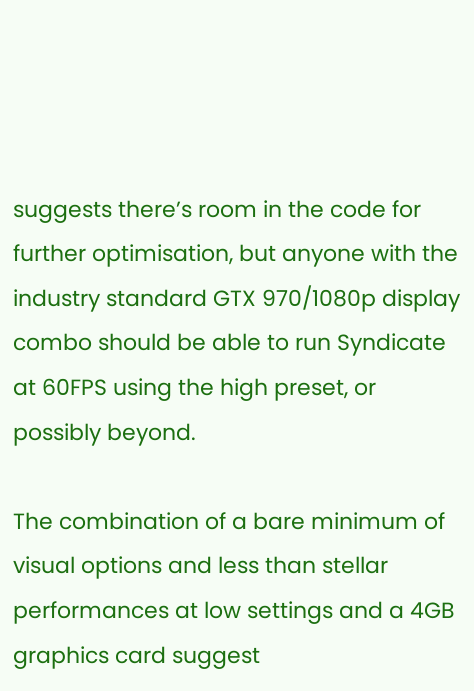suggests there’s room in the code for further optimisation, but anyone with the industry standard GTX 970/1080p display combo should be able to run Syndicate at 60FPS using the high preset, or possibly beyond.

The combination of a bare minimum of visual options and less than stellar performances at low settings and a 4GB graphics card suggest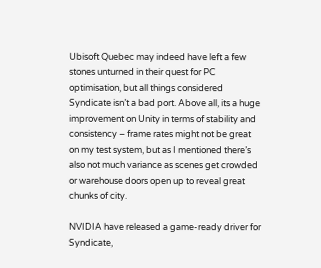Ubisoft Quebec may indeed have left a few stones unturned in their quest for PC optimisation, but all things considered Syndicate isn’t a bad port. Above all, its a huge improvement on Unity in terms of stability and consistency – frame rates might not be great on my test system, but as I mentioned there’s also not much variance as scenes get crowded or warehouse doors open up to reveal great chunks of city.

NVIDIA have released a game-ready driver for Syndicate,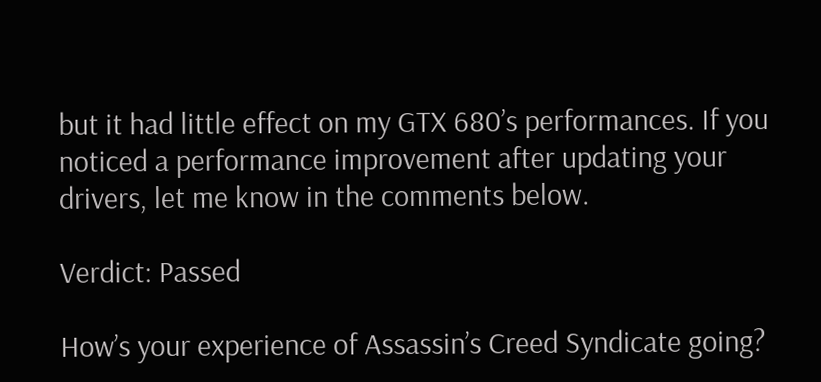but it had little effect on my GTX 680’s performances. If you noticed a performance improvement after updating your drivers, let me know in the comments below.

Verdict: Passed

How’s your experience of Assassin’s Creed Syndicate going?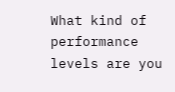What kind of performance levels are you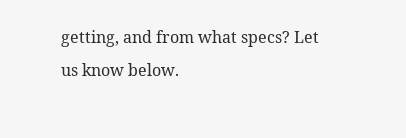getting, and from what specs? Let us know below.